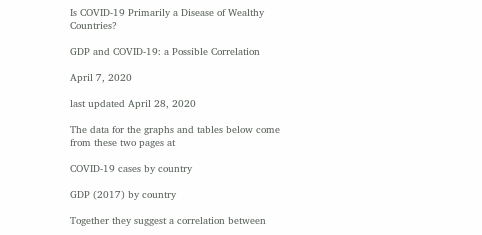Is COVID-19 Primarily a Disease of Wealthy Countries?

GDP and COVID-19: a Possible Correlation

April 7, 2020

last updated April 28, 2020

The data for the graphs and tables below come from these two pages at

COVID-19 cases by country

GDP (2017) by country

Together they suggest a correlation between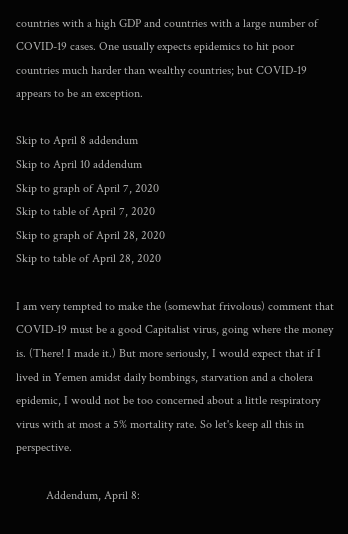countries with a high GDP and countries with a large number of COVID-19 cases. One usually expects epidemics to hit poor countries much harder than wealthy countries; but COVID-19 appears to be an exception.

Skip to April 8 addendum
Skip to April 10 addendum
Skip to graph of April 7, 2020
Skip to table of April 7, 2020
Skip to graph of April 28, 2020
Skip to table of April 28, 2020

I am very tempted to make the (somewhat frivolous) comment that COVID-19 must be a good Capitalist virus, going where the money is. (There! I made it.) But more seriously, I would expect that if I lived in Yemen amidst daily bombings, starvation and a cholera epidemic, I would not be too concerned about a little respiratory virus with at most a 5% mortality rate. So let's keep all this in perspective.

          Addendum, April 8: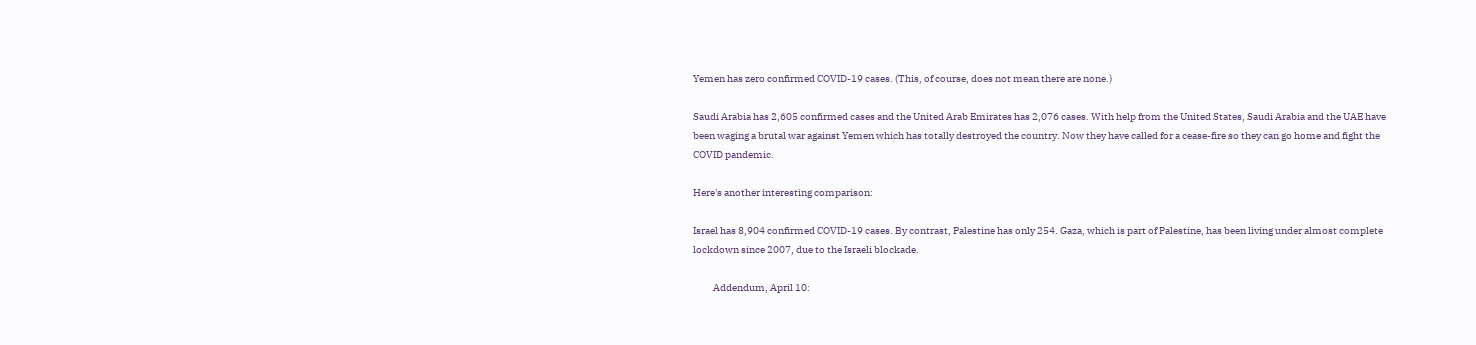Yemen has zero confirmed COVID-19 cases. (This, of course, does not mean there are none.)

Saudi Arabia has 2,605 confirmed cases and the United Arab Emirates has 2,076 cases. With help from the United States, Saudi Arabia and the UAE have been waging a brutal war against Yemen which has totally destroyed the country. Now they have called for a cease-fire so they can go home and fight the COVID pandemic.

Here's another interesting comparison:

Israel has 8,904 confirmed COVID-19 cases. By contrast, Palestine has only 254. Gaza, which is part of Palestine, has been living under almost complete lockdown since 2007, due to the Israeli blockade.

          Addendum, April 10: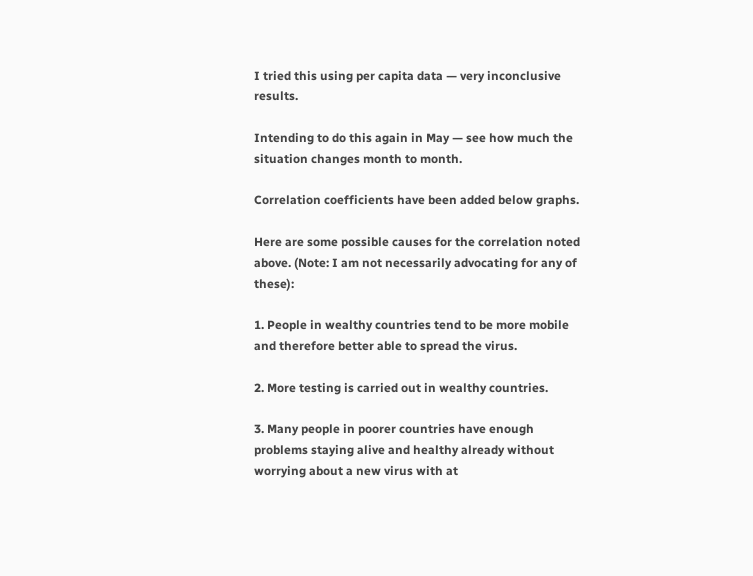I tried this using per capita data — very inconclusive results.

Intending to do this again in May — see how much the situation changes month to month.

Correlation coefficients have been added below graphs.

Here are some possible causes for the correlation noted above. (Note: I am not necessarily advocating for any of these):

1. People in wealthy countries tend to be more mobile and therefore better able to spread the virus.

2. More testing is carried out in wealthy countries.

3. Many people in poorer countries have enough problems staying alive and healthy already without worrying about a new virus with at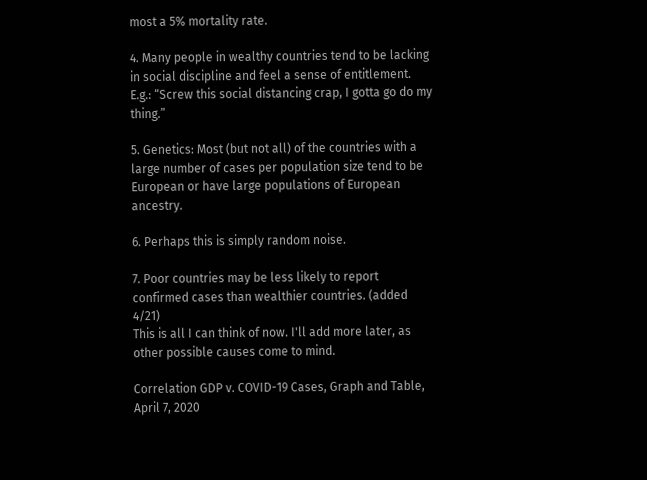most a 5% mortality rate.

4. Many people in wealthy countries tend to be lacking in social discipline and feel a sense of entitlement. E.g.: “Screw this social distancing crap, I gotta go do my thing.”

5. Genetics: Most (but not all) of the countries with a large number of cases per population size tend to be European or have large populations of European ancestry.

6. Perhaps this is simply random noise.

7. Poor countries may be less likely to report confirmed cases than wealthier countries. (added 4/21)
This is all I can think of now. I'll add more later, as other possible causes come to mind.

Correlation GDP v. COVID-19 Cases, Graph and Table, April 7, 2020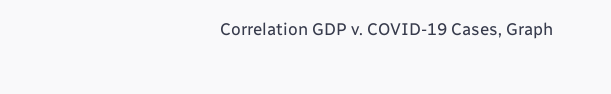Correlation GDP v. COVID-19 Cases, Graph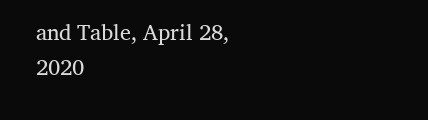and Table, April 28, 2020